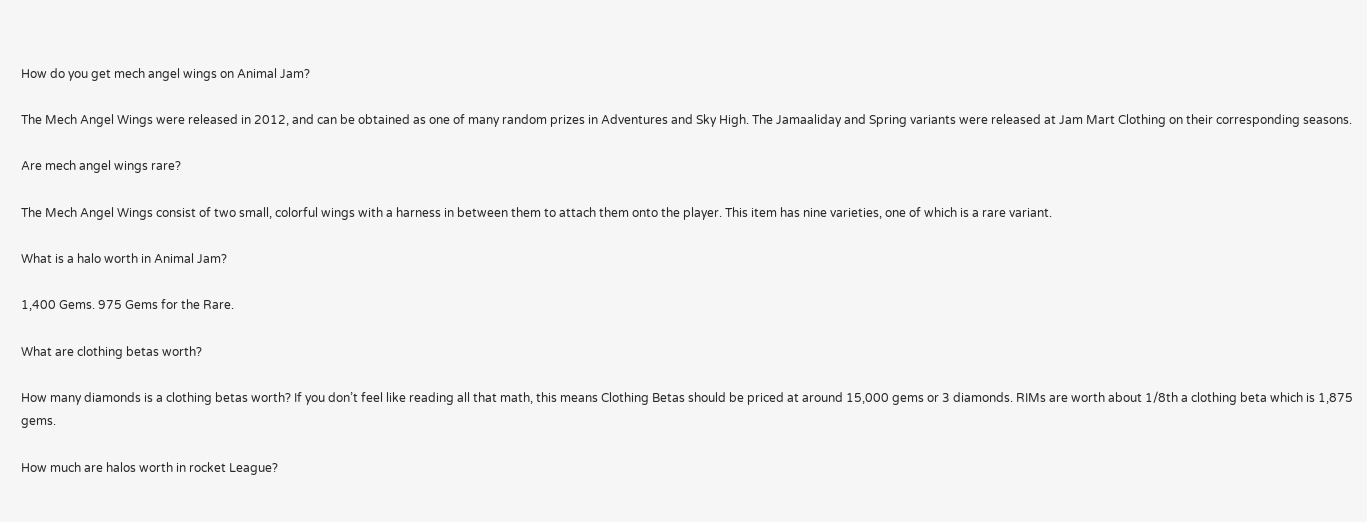How do you get mech angel wings on Animal Jam?

The Mech Angel Wings were released in 2012, and can be obtained as one of many random prizes in Adventures and Sky High. The Jamaaliday and Spring variants were released at Jam Mart Clothing on their corresponding seasons.

Are mech angel wings rare?

The Mech Angel Wings consist of two small, colorful wings with a harness in between them to attach them onto the player. This item has nine varieties, one of which is a rare variant.

What is a halo worth in Animal Jam?

1,400 Gems. 975 Gems for the Rare.

What are clothing betas worth?

How many diamonds is a clothing betas worth? If you don’t feel like reading all that math, this means Clothing Betas should be priced at around 15,000 gems or 3 diamonds. RIMs are worth about 1/8th a clothing beta which is 1,875 gems.

How much are halos worth in rocket League?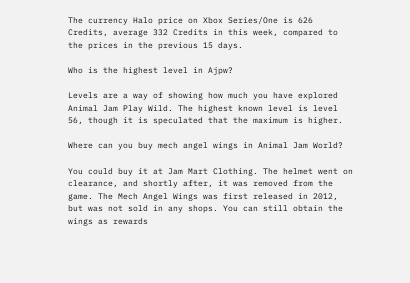The currency Halo price on Xbox Series/One is 626 Credits, average 332 Credits in this week, compared to the prices in the previous 15 days.

Who is the highest level in Ajpw?

Levels are a way of showing how much you have explored Animal Jam Play Wild. The highest known level is level 56, though it is speculated that the maximum is higher.

Where can you buy mech angel wings in Animal Jam World?

You could buy it at Jam Mart Clothing. The helmet went on clearance, and shortly after, it was removed from the game. The Mech Angel Wings was first released in 2012, but was not sold in any shops. You can still obtain the wings as rewards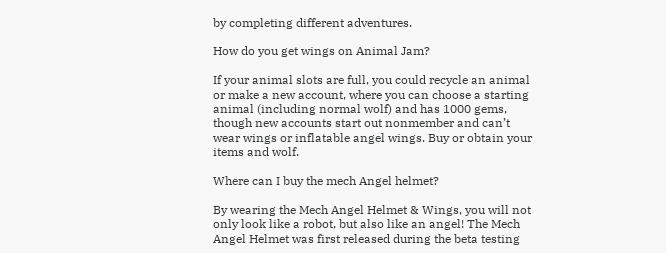by completing different adventures.

How do you get wings on Animal Jam?

If your animal slots are full, you could recycle an animal or make a new account, where you can choose a starting animal (including normal wolf) and has 1000 gems, though new accounts start out nonmember and can’t wear wings or inflatable angel wings. Buy or obtain your items and wolf.

Where can I buy the mech Angel helmet?

By wearing the Mech Angel Helmet & Wings, you will not only look like a robot, but also like an angel! The Mech Angel Helmet was first released during the beta testing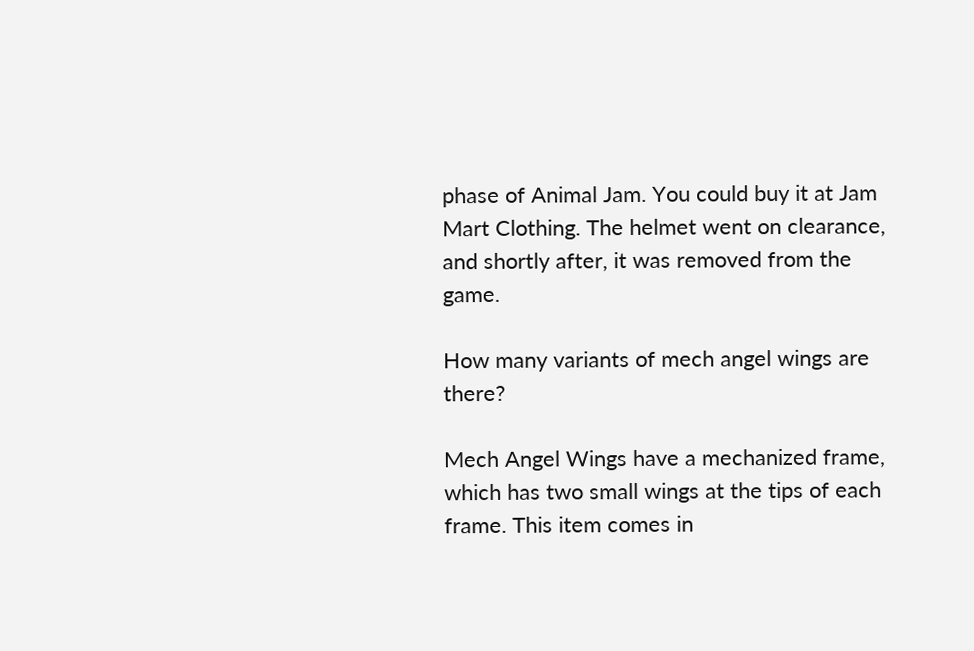phase of Animal Jam. You could buy it at Jam Mart Clothing. The helmet went on clearance, and shortly after, it was removed from the game.

How many variants of mech angel wings are there?

Mech Angel Wings have a mechanized frame, which has two small wings at the tips of each frame. This item comes in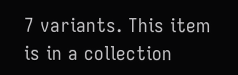7 variants. This item is in a collection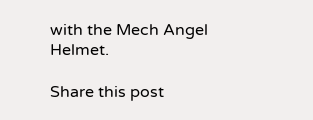with the Mech Angel Helmet.

Share this post